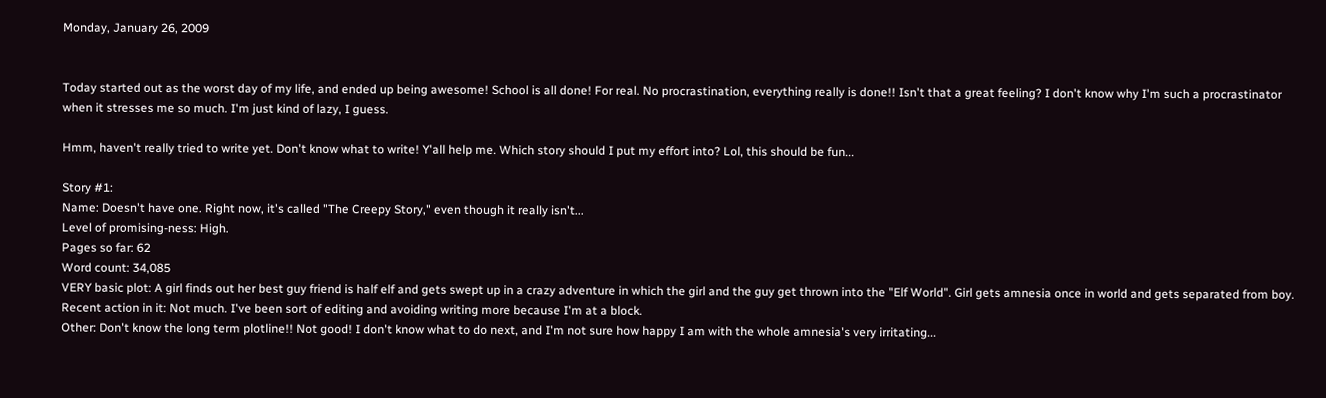Monday, January 26, 2009


Today started out as the worst day of my life, and ended up being awesome! School is all done! For real. No procrastination, everything really is done!! Isn't that a great feeling? I don't know why I'm such a procrastinator when it stresses me so much. I'm just kind of lazy, I guess.

Hmm, haven't really tried to write yet. Don't know what to write! Y'all help me. Which story should I put my effort into? Lol, this should be fun...

Story #1:
Name: Doesn't have one. Right now, it's called "The Creepy Story," even though it really isn't...
Level of promising-ness: High.
Pages so far: 62
Word count: 34,085
VERY basic plot: A girl finds out her best guy friend is half elf and gets swept up in a crazy adventure in which the girl and the guy get thrown into the "Elf World". Girl gets amnesia once in world and gets separated from boy.
Recent action in it: Not much. I've been sort of editing and avoiding writing more because I'm at a block.
Other: Don't know the long term plotline!! Not good! I don't know what to do next, and I'm not sure how happy I am with the whole amnesia's very irritating...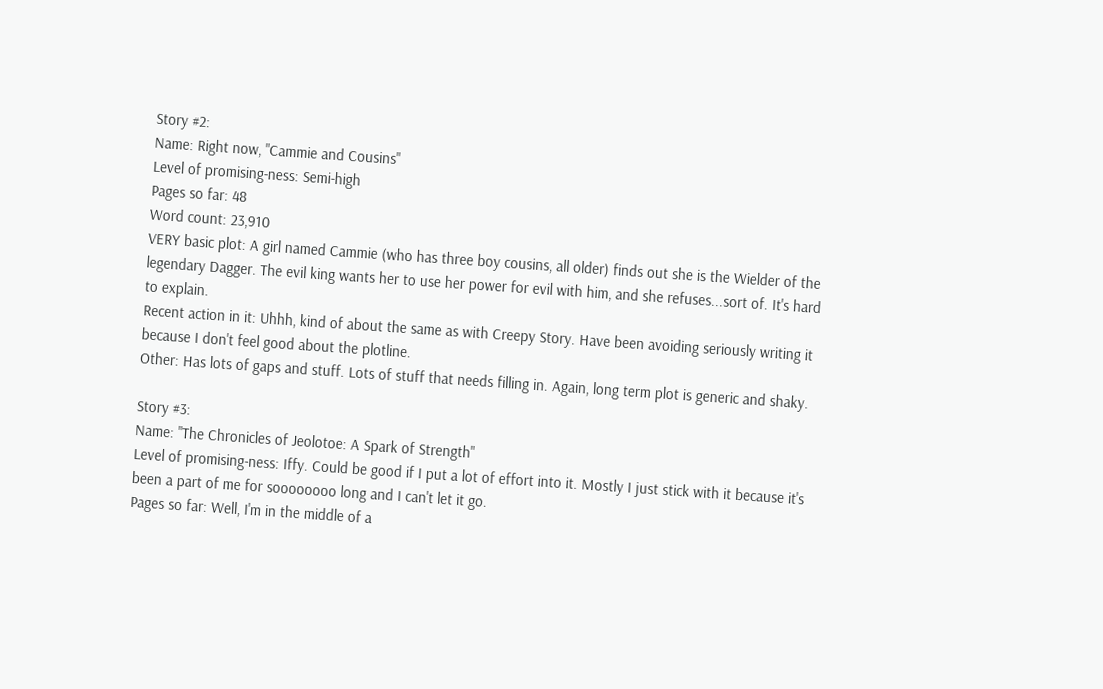Story #2:
Name: Right now, "Cammie and Cousins"
Level of promising-ness: Semi-high
Pages so far: 48
Word count: 23,910
VERY basic plot: A girl named Cammie (who has three boy cousins, all older) finds out she is the Wielder of the legendary Dagger. The evil king wants her to use her power for evil with him, and she refuses...sort of. It's hard to explain.
Recent action in it: Uhhh, kind of about the same as with Creepy Story. Have been avoiding seriously writing it because I don't feel good about the plotline.
Other: Has lots of gaps and stuff. Lots of stuff that needs filling in. Again, long term plot is generic and shaky.

Story #3:
Name: "The Chronicles of Jeolotoe: A Spark of Strength"
Level of promising-ness: Iffy. Could be good if I put a lot of effort into it. Mostly I just stick with it because it's been a part of me for soooooooo long and I can't let it go.
Pages so far: Well, I'm in the middle of a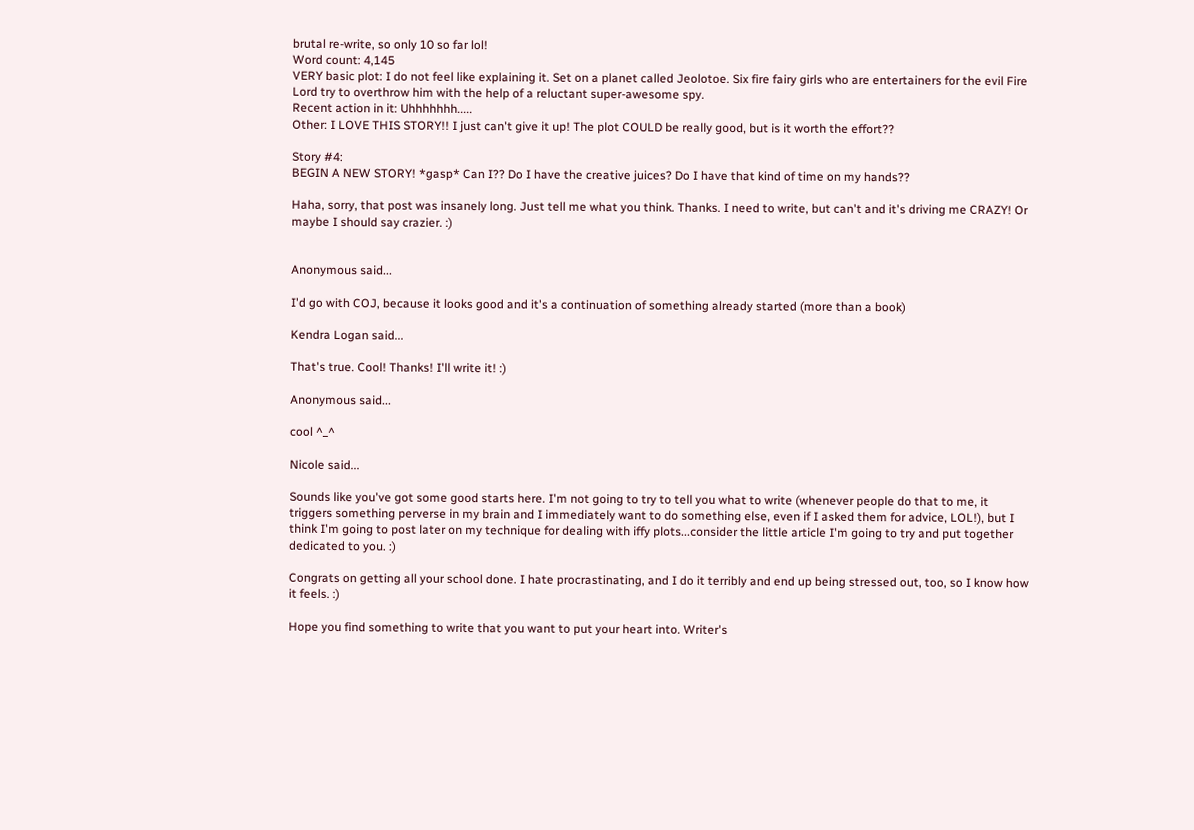brutal re-write, so only 10 so far lol!
Word count: 4,145
VERY basic plot: I do not feel like explaining it. Set on a planet called Jeolotoe. Six fire fairy girls who are entertainers for the evil Fire Lord try to overthrow him with the help of a reluctant super-awesome spy.
Recent action in it: Uhhhhhhh.....
Other: I LOVE THIS STORY!! I just can't give it up! The plot COULD be really good, but is it worth the effort??

Story #4:
BEGIN A NEW STORY! *gasp* Can I?? Do I have the creative juices? Do I have that kind of time on my hands??

Haha, sorry, that post was insanely long. Just tell me what you think. Thanks. I need to write, but can't and it's driving me CRAZY! Or maybe I should say crazier. :)


Anonymous said...

I'd go with COJ, because it looks good and it's a continuation of something already started (more than a book)

Kendra Logan said...

That's true. Cool! Thanks! I'll write it! :)

Anonymous said...

cool ^_^

Nicole said...

Sounds like you've got some good starts here. I'm not going to try to tell you what to write (whenever people do that to me, it triggers something perverse in my brain and I immediately want to do something else, even if I asked them for advice, LOL!), but I think I'm going to post later on my technique for dealing with iffy plots...consider the little article I'm going to try and put together dedicated to you. :)

Congrats on getting all your school done. I hate procrastinating, and I do it terribly and end up being stressed out, too, so I know how it feels. :)

Hope you find something to write that you want to put your heart into. Writer's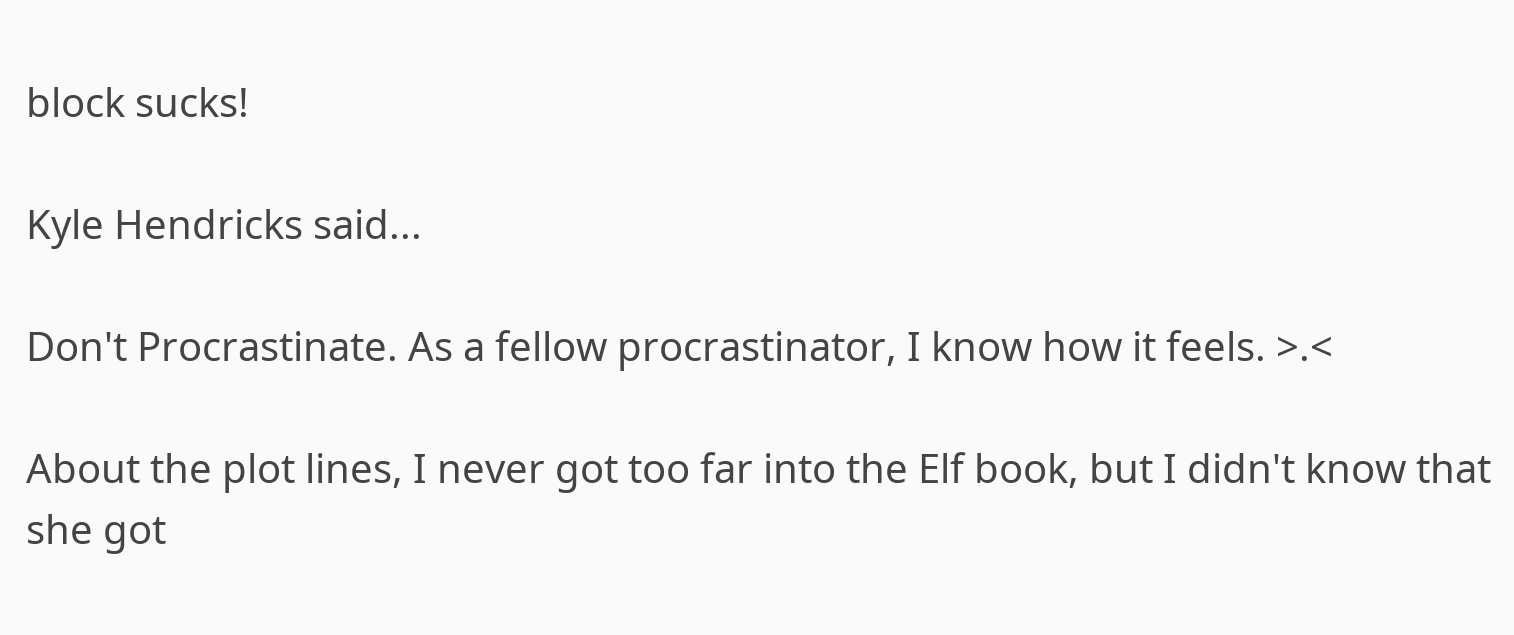block sucks!

Kyle Hendricks said...

Don't Procrastinate. As a fellow procrastinator, I know how it feels. >.<

About the plot lines, I never got too far into the Elf book, but I didn't know that she got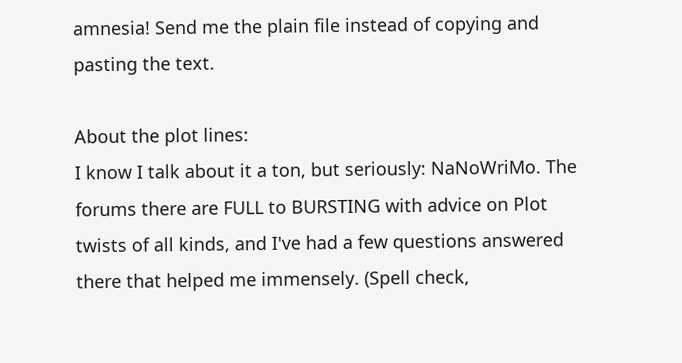amnesia! Send me the plain file instead of copying and pasting the text.

About the plot lines:
I know I talk about it a ton, but seriously: NaNoWriMo. The forums there are FULL to BURSTING with advice on Plot twists of all kinds, and I've had a few questions answered there that helped me immensely. (Spell check,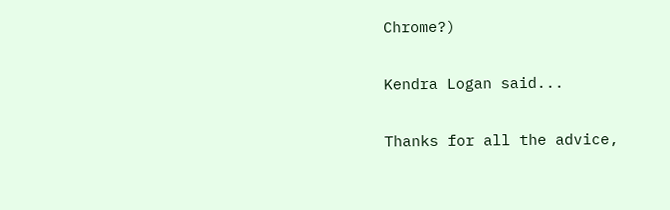Chrome?)

Kendra Logan said...

Thanks for all the advice,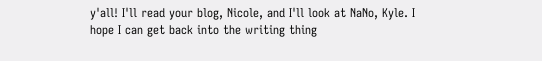y'all! I'll read your blog, Nicole, and I'll look at NaNo, Kyle. I hope I can get back into the writing thing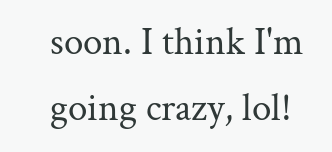soon. I think I'm going crazy, lol!